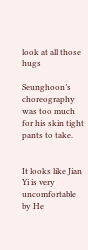look at all those hugs

Seunghoon’s choreography was too much for his skin tight pants to take.


It looks like Jian Yi is very uncomfortable by He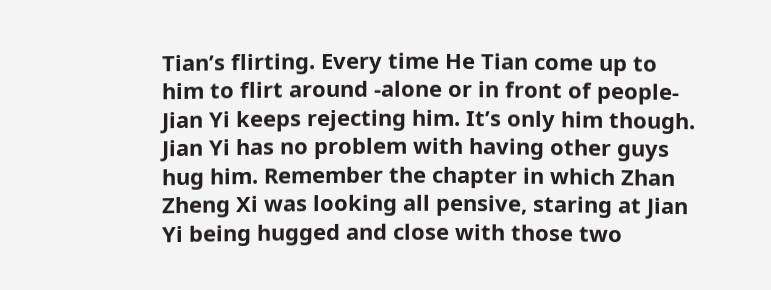Tian’s flirting. Every time He Tian come up to him to flirt around -alone or in front of people- Jian Yi keeps rejecting him. It’s only him though. Jian Yi has no problem with having other guys hug him. Remember the chapter in which Zhan Zheng Xi was looking all pensive, staring at Jian Yi being hugged and close with those two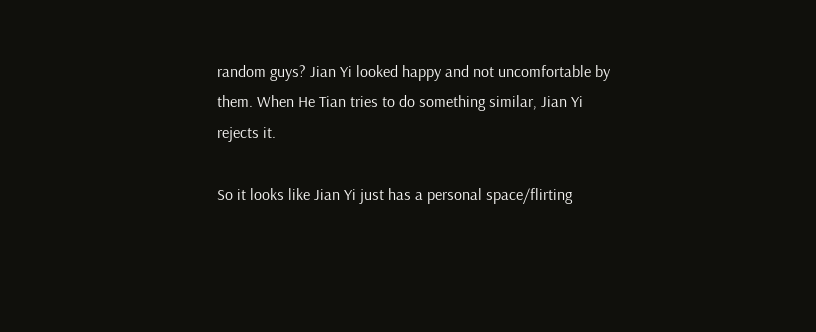random guys? Jian Yi looked happy and not uncomfortable by them. When He Tian tries to do something similar, Jian Yi rejects it.

So it looks like Jian Yi just has a personal space/flirting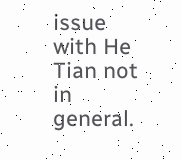issue with He Tian not in general.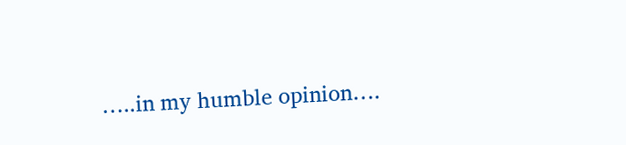…..in my humble opinion….